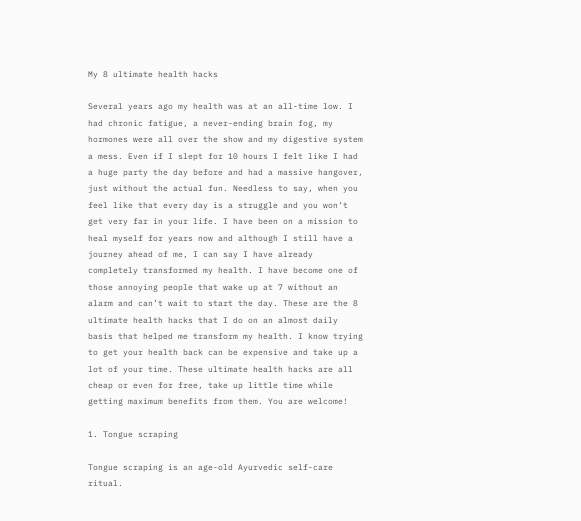My 8 ultimate health hacks

Several years ago my health was at an all-time low. I had chronic fatigue, a never-ending brain fog, my hormones were all over the show and my digestive system a mess. Even if I slept for 10 hours I felt like I had a huge party the day before and had a massive hangover, just without the actual fun. Needless to say, when you feel like that every day is a struggle and you won’t get very far in your life. I have been on a mission to heal myself for years now and although I still have a journey ahead of me, I can say I have already completely transformed my health. I have become one of those annoying people that wake up at 7 without an alarm and can’t wait to start the day. These are the 8 ultimate health hacks that I do on an almost daily basis that helped me transform my health. I know trying to get your health back can be expensive and take up a lot of your time. These ultimate health hacks are all cheap or even for free, take up little time while getting maximum benefits from them. You are welcome!

1. Tongue scraping

Tongue scraping is an age-old Ayurvedic self-care ritual.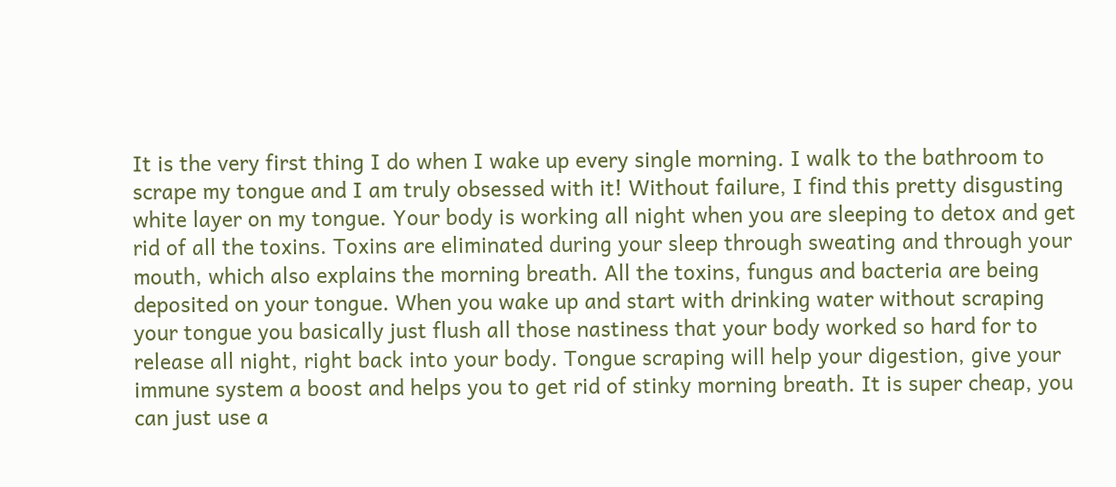It is the very first thing I do when I wake up every single morning. I walk to the bathroom to scrape my tongue and I am truly obsessed with it! Without failure, I find this pretty disgusting white layer on my tongue. Your body is working all night when you are sleeping to detox and get rid of all the toxins. Toxins are eliminated during your sleep through sweating and through your mouth, which also explains the morning breath. All the toxins, fungus and bacteria are being deposited on your tongue. When you wake up and start with drinking water without scraping your tongue you basically just flush all those nastiness that your body worked so hard for to release all night, right back into your body. Tongue scraping will help your digestion, give your immune system a boost and helps you to get rid of stinky morning breath. It is super cheap, you can just use a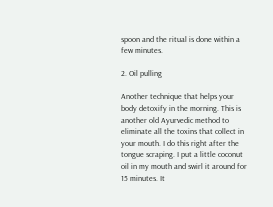spoon and the ritual is done within a few minutes.

2. Oil pulling

Another technique that helps your body detoxify in the morning. This is another old Ayurvedic method to eliminate all the toxins that collect in your mouth. I do this right after the tongue scraping. I put a little coconut oil in my mouth and swirl it around for 15 minutes. It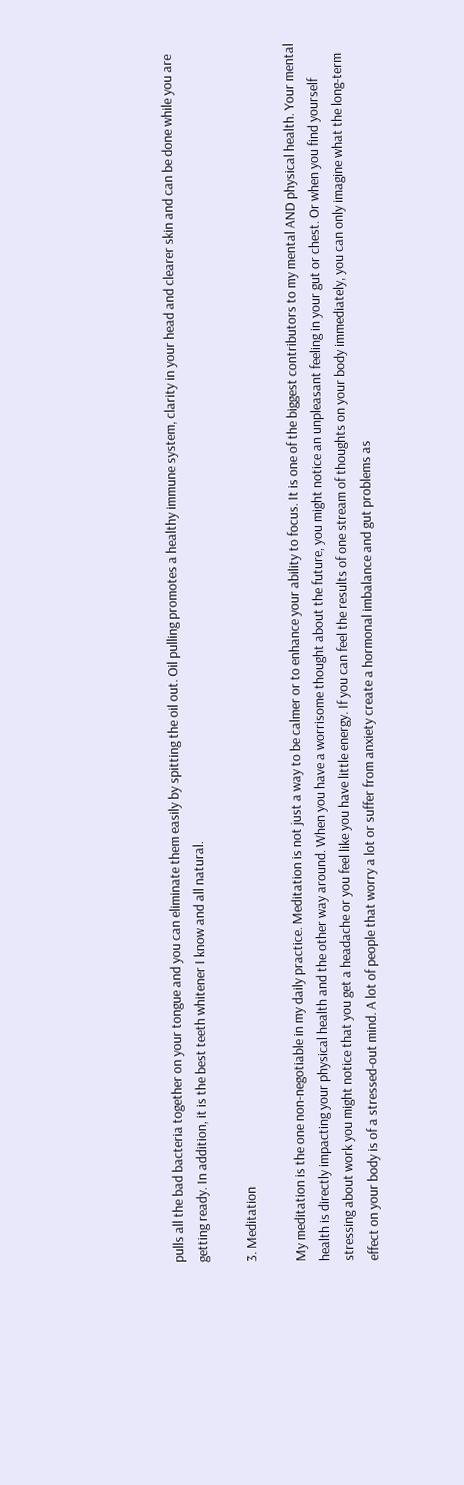pulls all the bad bacteria together on your tongue and you can eliminate them easily by spitting the oil out. Oil pulling promotes a healthy immune system, clarity in your head and clearer skin and can be done while you are getting ready. In addition, it is the best teeth whitener I know and all natural.

3. Meditation

My meditation is the one non-negotiable in my daily practice. Meditation is not just a way to be calmer or to enhance your ability to focus. It is one of the biggest contributors to my mental AND physical health. Your mental health is directly impacting your physical health and the other way around. When you have a worrisome thought about the future, you might notice an unpleasant feeling in your gut or chest. Or when you find yourself stressing about work you might notice that you get a headache or you feel like you have little energy. If you can feel the results of one stream of thoughts on your body immediately, you can only imagine what the long-term effect on your body is of a stressed-out mind. A lot of people that worry a lot or suffer from anxiety create a hormonal imbalance and gut problems as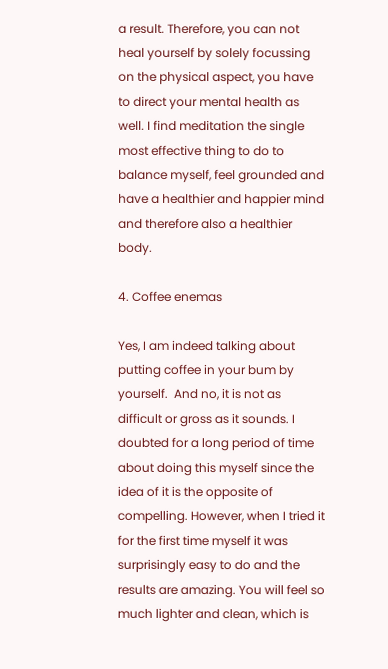a result. Therefore, you can not heal yourself by solely focussing on the physical aspect, you have to direct your mental health as well. I find meditation the single most effective thing to do to balance myself, feel grounded and have a healthier and happier mind and therefore also a healthier body.

4. Coffee enemas

Yes, I am indeed talking about putting coffee in your bum by yourself.  And no, it is not as difficult or gross as it sounds. I doubted for a long period of time about doing this myself since the idea of it is the opposite of compelling. However, when I tried it for the first time myself it was surprisingly easy to do and the results are amazing. You will feel so much lighter and clean, which is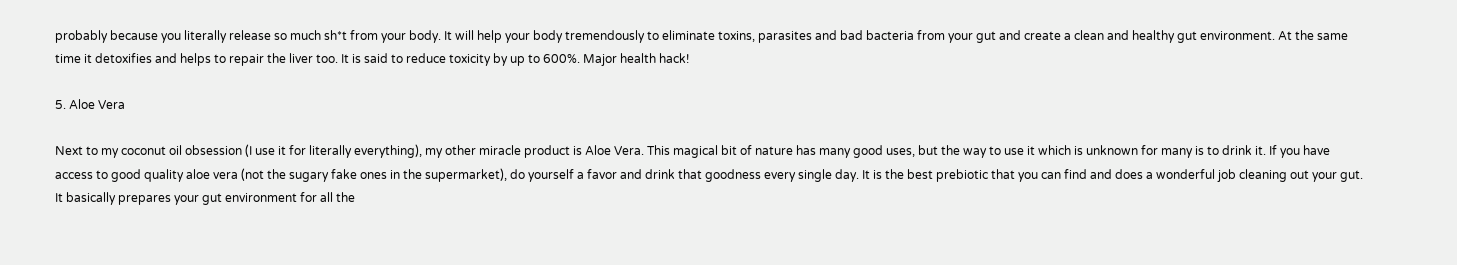probably because you literally release so much sh*t from your body. It will help your body tremendously to eliminate toxins, parasites and bad bacteria from your gut and create a clean and healthy gut environment. At the same time it detoxifies and helps to repair the liver too. It is said to reduce toxicity by up to 600%. Major health hack!

5. Aloe Vera

Next to my coconut oil obsession (I use it for literally everything), my other miracle product is Aloe Vera. This magical bit of nature has many good uses, but the way to use it which is unknown for many is to drink it. If you have access to good quality aloe vera (not the sugary fake ones in the supermarket), do yourself a favor and drink that goodness every single day. It is the best prebiotic that you can find and does a wonderful job cleaning out your gut. It basically prepares your gut environment for all the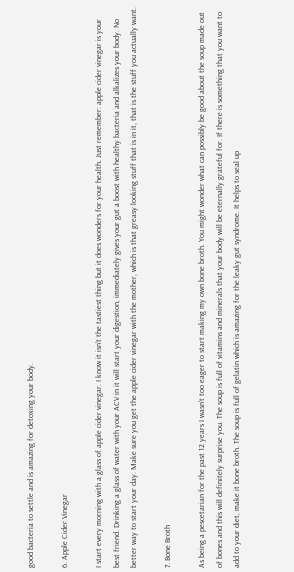good bacteria to settle and is amazing for detoxing your body.

6. Apple Cider Vinegar

I start every morning with a glass of apple cider vinegar. I know it isn’t the tastiest thing but it does wonders for your health. Just remember: apple cider vinegar is your best friend. Drinking a glass of water with your ACV in it will start your digestion, immediately gives your gut a boost with healthy bacteria and alkalizes your body. No better way to start your day. Make sure you get the apple cider vinegar with the mother, which is that greasy looking stuff that is in it, that is the stuff you actually want.

7. Bone Broth

As being a pescetarian for the past 12 years I wasn’t too eager to start making my own bone broth. You might wonder what can possibly be good about the soup made out of bones and this will definitely surprise you. The soup is full of vitamins and minerals that your body will be eternally grateful for. If there is something that you want to add to your diet, make it bone broth. The soup is full of gelatin which is amazing for the leaky gut syndrome. It helps to seal up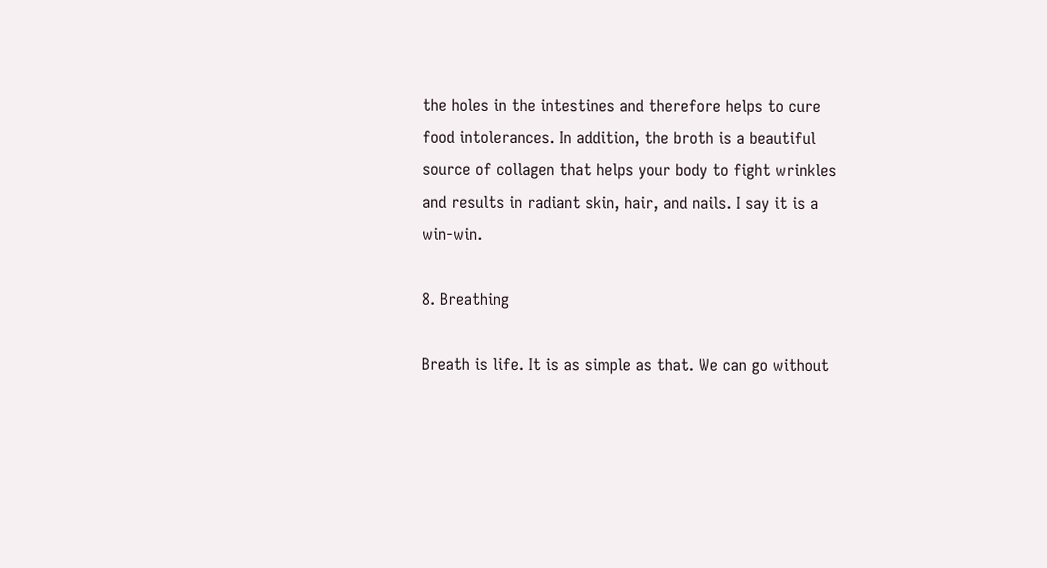the holes in the intestines and therefore helps to cure food intolerances. In addition, the broth is a beautiful source of collagen that helps your body to fight wrinkles and results in radiant skin, hair, and nails. I say it is a win-win.

8. Breathing

Breath is life. It is as simple as that. We can go without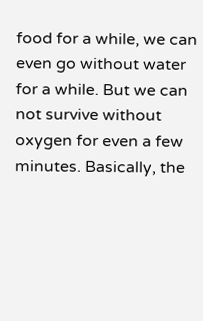food for a while, we can even go without water for a while. But we can not survive without oxygen for even a few minutes. Basically, the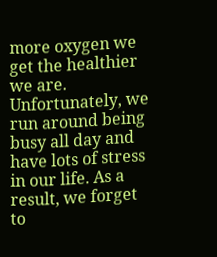more oxygen we get the healthier we are. Unfortunately, we run around being busy all day and have lots of stress in our life. As a result, we forget to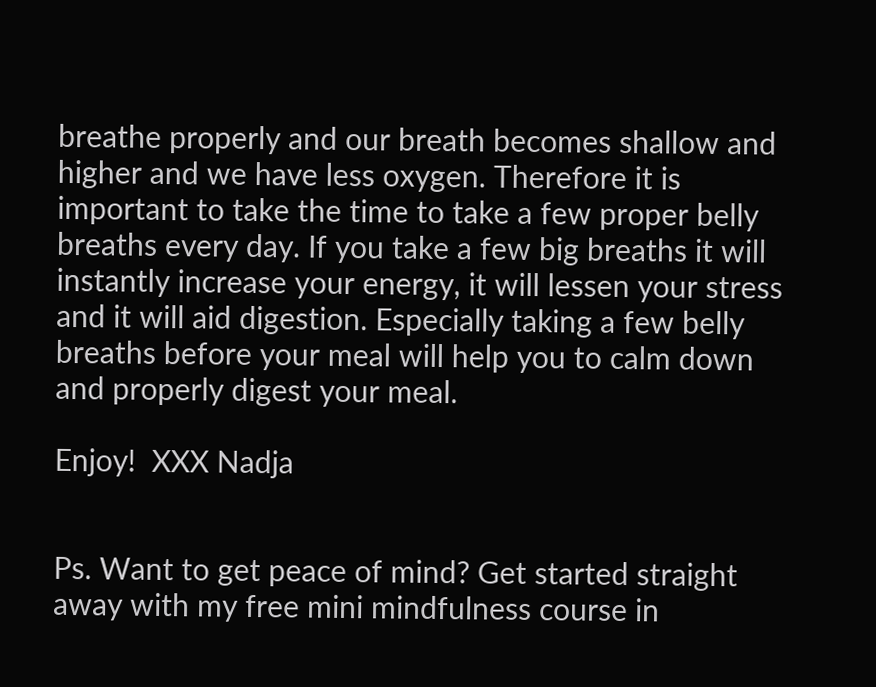breathe properly and our breath becomes shallow and higher and we have less oxygen. Therefore it is important to take the time to take a few proper belly breaths every day. If you take a few big breaths it will instantly increase your energy, it will lessen your stress and it will aid digestion. Especially taking a few belly breaths before your meal will help you to calm down and properly digest your meal.

Enjoy!  XXX Nadja


Ps. Want to get peace of mind? Get started straight away with my free mini mindfulness course in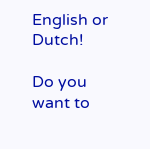English or Dutch!

Do you want to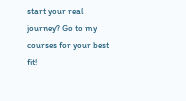start your real journey? Go to my courses for your best fit!